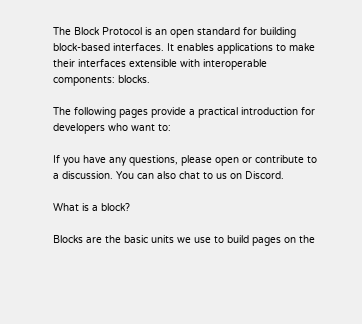The Block Protocol is an open standard for building block-based interfaces. It enables applications to make their interfaces extensible with interoperable components: blocks.

The following pages provide a practical introduction for developers who want to:

If you have any questions, please open or contribute to a discussion. You can also chat to us on Discord.

What is a block?

Blocks are the basic units we use to build pages on the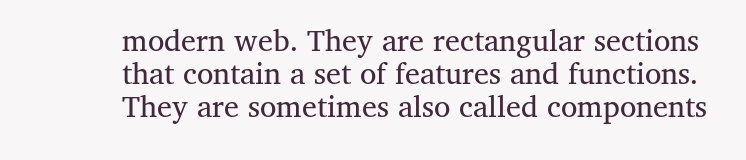modern web. They are rectangular sections that contain a set of features and functions. They are sometimes also called components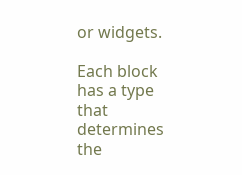or widgets.

Each block has a type that determines the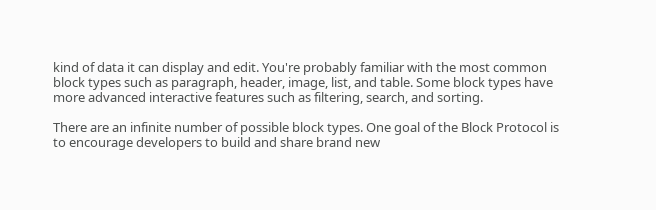kind of data it can display and edit. You're probably familiar with the most common block types such as paragraph, header, image, list, and table. Some block types have more advanced interactive features such as filtering, search, and sorting.

There are an infinite number of possible block types. One goal of the Block Protocol is to encourage developers to build and share brand new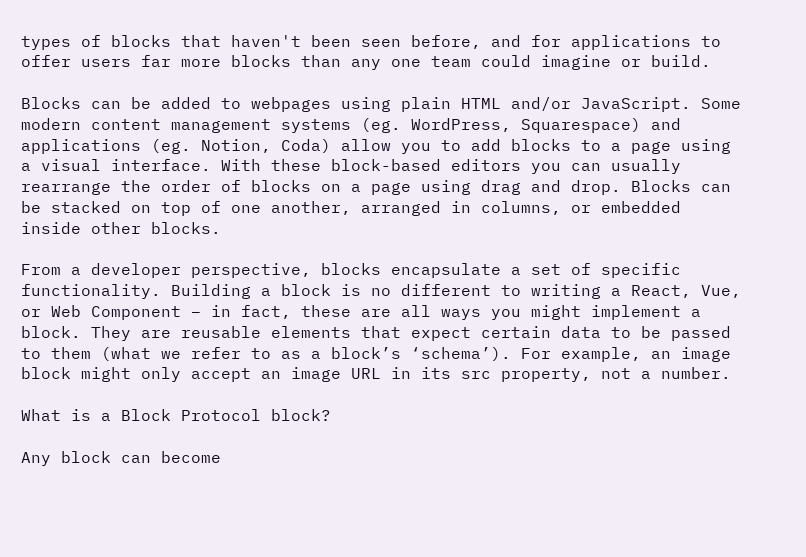types of blocks that haven't been seen before, and for applications to offer users far more blocks than any one team could imagine or build.

Blocks can be added to webpages using plain HTML and/or JavaScript. Some modern content management systems (eg. WordPress, Squarespace) and applications (eg. Notion, Coda) allow you to add blocks to a page using a visual interface. With these block-based editors you can usually rearrange the order of blocks on a page using drag and drop. Blocks can be stacked on top of one another, arranged in columns, or embedded inside other blocks.

From a developer perspective, blocks encapsulate a set of specific functionality. Building a block is no different to writing a React, Vue, or Web Component – in fact, these are all ways you might implement a block. They are reusable elements that expect certain data to be passed to them (what we refer to as a block’s ‘schema’). For example, an image block might only accept an image URL in its src property, not a number.

What is a Block Protocol block?

Any block can become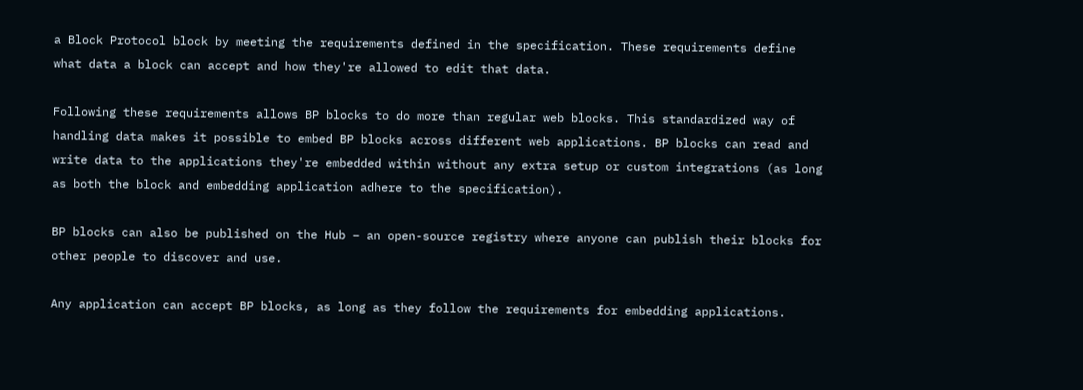a Block Protocol block by meeting the requirements defined in the specification. These requirements define what data a block can accept and how they're allowed to edit that data.

Following these requirements allows BP blocks to do more than regular web blocks. This standardized way of handling data makes it possible to embed BP blocks across different web applications. BP blocks can read and write data to the applications they're embedded within without any extra setup or custom integrations (as long as both the block and embedding application adhere to the specification).

BP blocks can also be published on the Hub – an open-source registry where anyone can publish their blocks for other people to discover and use.

Any application can accept BP blocks, as long as they follow the requirements for embedding applications.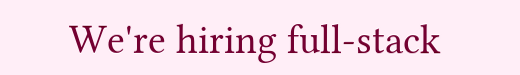We're hiring full-stack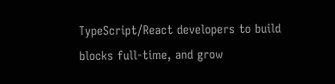TypeScript/React developers to build blocks full-time, and grow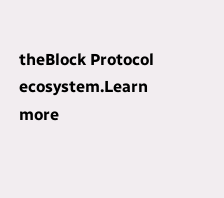theBlock Protocol ecosystem.Learn more